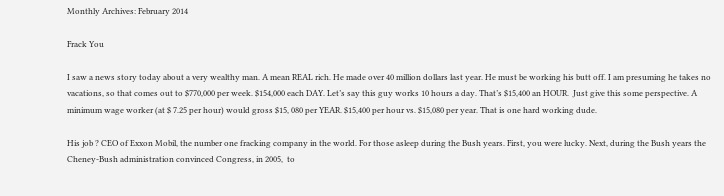Monthly Archives: February 2014

Frack You

I saw a news story today about a very wealthy man. A mean REAL rich. He made over 40 million dollars last year. He must be working his butt off. I am presuming he takes no vacations, so that comes out to $770,000 per week. $154,000 each DAY. Let’s say this guy works 10 hours a day. That’s $15,400 an HOUR.  Just give this some perspective. A minimum wage worker (at $ 7.25 per hour) would gross $15, 080 per YEAR. $15,400 per hour vs. $15,080 per year. That is one hard working dude.

His job ? CEO of Exxon Mobil, the number one fracking company in the world. For those asleep during the Bush years. First, you were lucky. Next, during the Bush years the Cheney-Bush administration convinced Congress, in 2005,  to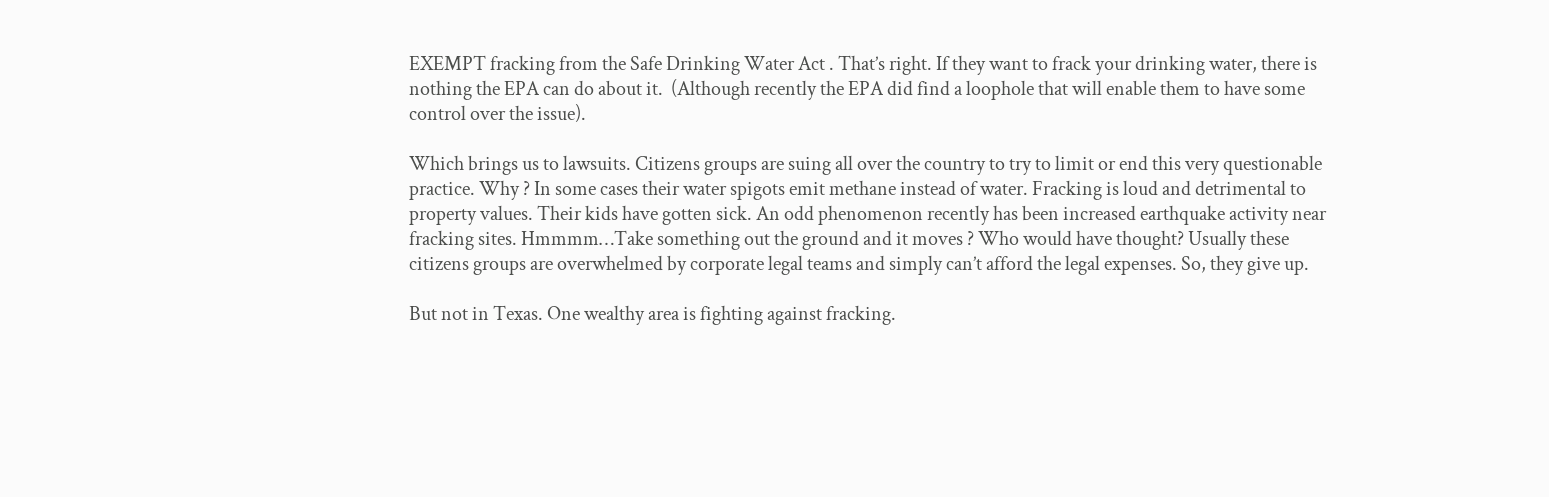EXEMPT fracking from the Safe Drinking Water Act . That’s right. If they want to frack your drinking water, there is nothing the EPA can do about it.  (Although recently the EPA did find a loophole that will enable them to have some control over the issue).

Which brings us to lawsuits. Citizens groups are suing all over the country to try to limit or end this very questionable practice. Why ? In some cases their water spigots emit methane instead of water. Fracking is loud and detrimental to property values. Their kids have gotten sick. An odd phenomenon recently has been increased earthquake activity near fracking sites. Hmmmm…Take something out the ground and it moves ? Who would have thought? Usually these citizens groups are overwhelmed by corporate legal teams and simply can’t afford the legal expenses. So, they give up.

But not in Texas. One wealthy area is fighting against fracking.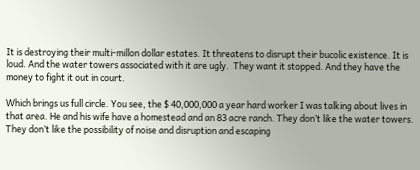It is destroying their multi-millon dollar estates. It threatens to disrupt their bucolic existence. It is loud. And the water towers associated with it are ugly.  They want it stopped. And they have the money to fight it out in court.

Which brings us full circle. You see, the $ 40,000,000 a year hard worker I was talking about lives in that area. He and his wife have a homestead and an 83 acre ranch. They don’t like the water towers. They don’t like the possibility of noise and disruption and escaping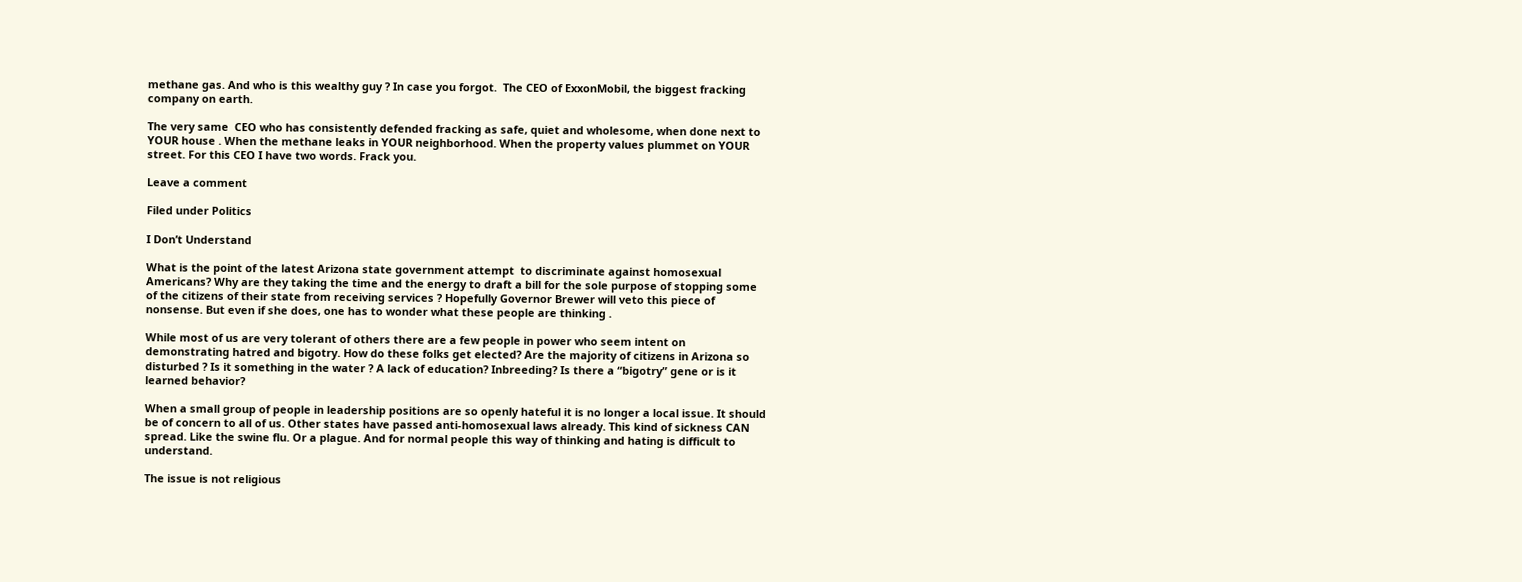methane gas. And who is this wealthy guy ? In case you forgot.  The CEO of ExxonMobil, the biggest fracking company on earth.

The very same  CEO who has consistently defended fracking as safe, quiet and wholesome, when done next to YOUR house . When the methane leaks in YOUR neighborhood. When the property values plummet on YOUR street. For this CEO I have two words. Frack you.

Leave a comment

Filed under Politics

I Don’t Understand

What is the point of the latest Arizona state government attempt  to discriminate against homosexual Americans? Why are they taking the time and the energy to draft a bill for the sole purpose of stopping some of the citizens of their state from receiving services ? Hopefully Governor Brewer will veto this piece of nonsense. But even if she does, one has to wonder what these people are thinking .

While most of us are very tolerant of others there are a few people in power who seem intent on demonstrating hatred and bigotry. How do these folks get elected? Are the majority of citizens in Arizona so disturbed ? Is it something in the water ? A lack of education? Inbreeding? Is there a “bigotry” gene or is it learned behavior?

When a small group of people in leadership positions are so openly hateful it is no longer a local issue. It should be of concern to all of us. Other states have passed anti-homosexual laws already. This kind of sickness CAN spread. Like the swine flu. Or a plague. And for normal people this way of thinking and hating is difficult to understand.

The issue is not religious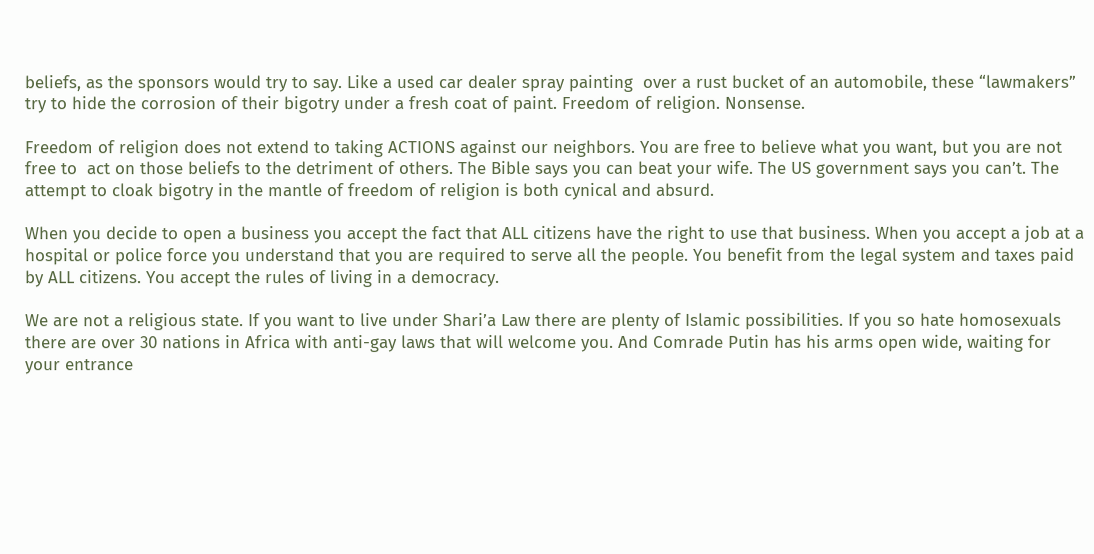beliefs, as the sponsors would try to say. Like a used car dealer spray painting  over a rust bucket of an automobile, these “lawmakers” try to hide the corrosion of their bigotry under a fresh coat of paint. Freedom of religion. Nonsense.

Freedom of religion does not extend to taking ACTIONS against our neighbors. You are free to believe what you want, but you are not free to  act on those beliefs to the detriment of others. The Bible says you can beat your wife. The US government says you can’t. The attempt to cloak bigotry in the mantle of freedom of religion is both cynical and absurd.

When you decide to open a business you accept the fact that ALL citizens have the right to use that business. When you accept a job at a hospital or police force you understand that you are required to serve all the people. You benefit from the legal system and taxes paid by ALL citizens. You accept the rules of living in a democracy.

We are not a religious state. If you want to live under Shari’a Law there are plenty of Islamic possibilities. If you so hate homosexuals there are over 30 nations in Africa with anti-gay laws that will welcome you. And Comrade Putin has his arms open wide, waiting for your entrance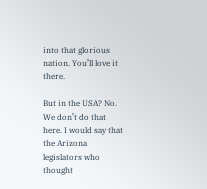into that glorious nation. You’ll love it there.

But in the USA? No. We don’t do that here. I would say that the Arizona legislators who thought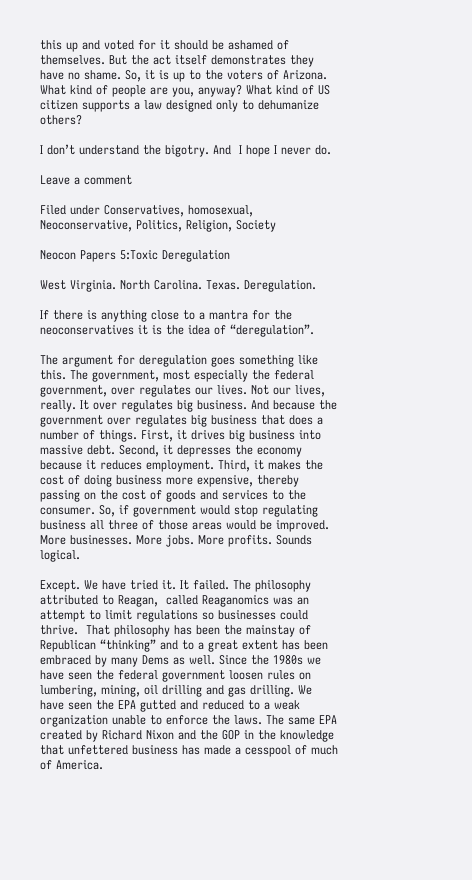this up and voted for it should be ashamed of themselves. But the act itself demonstrates they have no shame. So, it is up to the voters of Arizona. What kind of people are you, anyway? What kind of US citizen supports a law designed only to dehumanize others?

I don’t understand the bigotry. And  I hope I never do.

Leave a comment

Filed under Conservatives, homosexual, Neoconservative, Politics, Religion, Society

Neocon Papers 5:Toxic Deregulation

West Virginia. North Carolina. Texas. Deregulation.

If there is anything close to a mantra for the neoconservatives it is the idea of “deregulation”.

The argument for deregulation goes something like this. The government, most especially the federal government, over regulates our lives. Not our lives,  really. It over regulates big business. And because the government over regulates big business that does a number of things. First, it drives big business into massive debt. Second, it depresses the economy because it reduces employment. Third, it makes the cost of doing business more expensive, thereby passing on the cost of goods and services to the consumer. So, if government would stop regulating business all three of those areas would be improved. More businesses. More jobs. More profits. Sounds logical.

Except. We have tried it. It failed. The philosophy attributed to Reagan,  called Reaganomics was an attempt to limit regulations so businesses could thrive.  That philosophy has been the mainstay of Republican “thinking” and to a great extent has been embraced by many Dems as well. Since the 1980s we have seen the federal government loosen rules on lumbering, mining, oil drilling and gas drilling. We have seen the EPA gutted and reduced to a weak organization unable to enforce the laws. The same EPA created by Richard Nixon and the GOP in the knowledge that unfettered business has made a cesspool of much of America.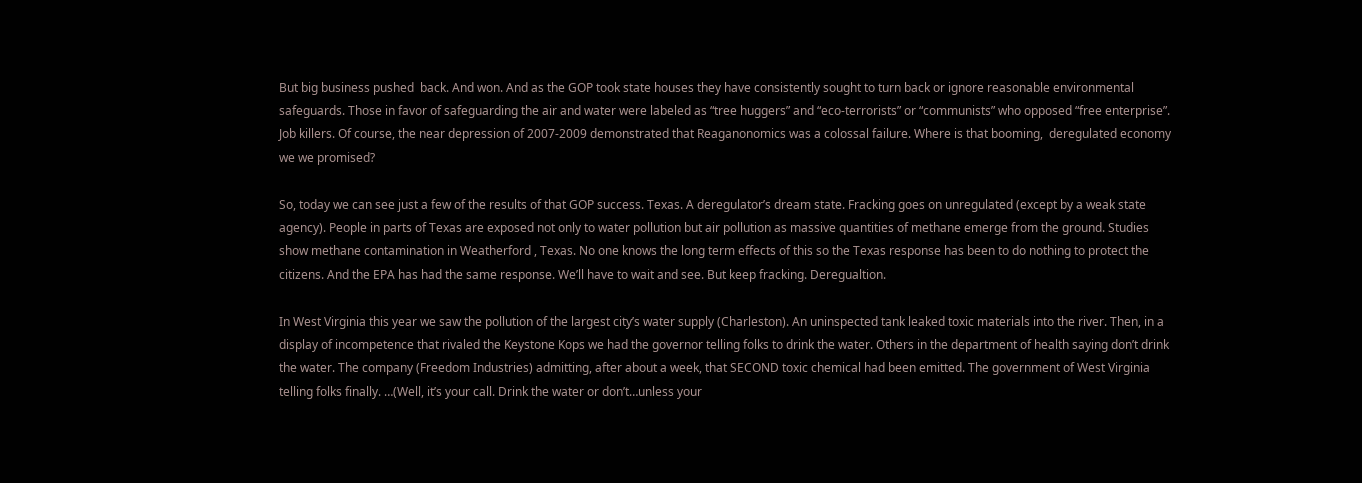But big business pushed  back. And won. And as the GOP took state houses they have consistently sought to turn back or ignore reasonable environmental safeguards. Those in favor of safeguarding the air and water were labeled as “tree huggers” and “eco-terrorists” or “communists” who opposed “free enterprise”. Job killers. Of course, the near depression of 2007-2009 demonstrated that Reaganonomics was a colossal failure. Where is that booming,  deregulated economy we we promised?

So, today we can see just a few of the results of that GOP success. Texas. A deregulator’s dream state. Fracking goes on unregulated (except by a weak state agency). People in parts of Texas are exposed not only to water pollution but air pollution as massive quantities of methane emerge from the ground. Studies show methane contamination in Weatherford , Texas. No one knows the long term effects of this so the Texas response has been to do nothing to protect the citizens. And the EPA has had the same response. We’ll have to wait and see. But keep fracking. Deregualtion.

In West Virginia this year we saw the pollution of the largest city’s water supply (Charleston). An uninspected tank leaked toxic materials into the river. Then, in a display of incompetence that rivaled the Keystone Kops we had the governor telling folks to drink the water. Others in the department of health saying don’t drink the water. The company (Freedom Industries) admitting, after about a week, that SECOND toxic chemical had been emitted. The government of West Virginia telling folks finally. …(Well, it’s your call. Drink the water or don’t…unless your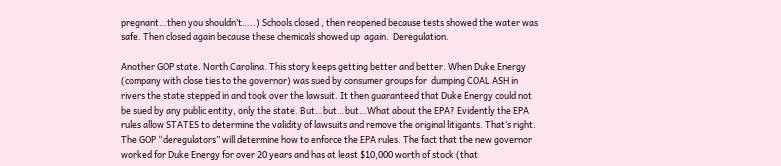pregnant…then you shouldn’t…..) Schools closed , then reopened because tests showed the water was safe. Then closed again because these chemicals showed up  again.  Deregulation.

Another GOP state. North Carolina. This story keeps getting better and better. When Duke Energy (company with close ties to the governor) was sued by consumer groups for  dumping COAL ASH in rivers the state stepped in and took over the lawsuit. It then guaranteed that Duke Energy could not be sued by any public entity, only the state. But…but…but…What about the EPA? Evidently the EPA rules allow STATES to determine the validity of lawsuits and remove the original litigants. That’s right. The GOP “deregulators” will determine how to enforce the EPA rules. The fact that the new governor worked for Duke Energy for over 20 years and has at least $10,000 worth of stock (that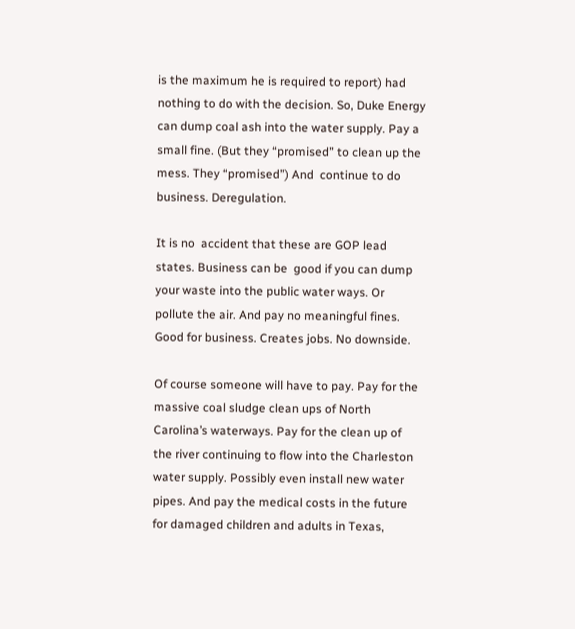is the maximum he is required to report) had nothing to do with the decision. So, Duke Energy can dump coal ash into the water supply. Pay a small fine. (But they “promised” to clean up the mess. They “promised”) And  continue to do business. Deregulation.

It is no  accident that these are GOP lead states. Business can be  good if you can dump your waste into the public water ways. Or pollute the air. And pay no meaningful fines. Good for business. Creates jobs. No downside.

Of course someone will have to pay. Pay for the massive coal sludge clean ups of North Carolina’s waterways. Pay for the clean up of the river continuing to flow into the Charleston water supply. Possibly even install new water pipes. And pay the medical costs in the future for damaged children and adults in Texas,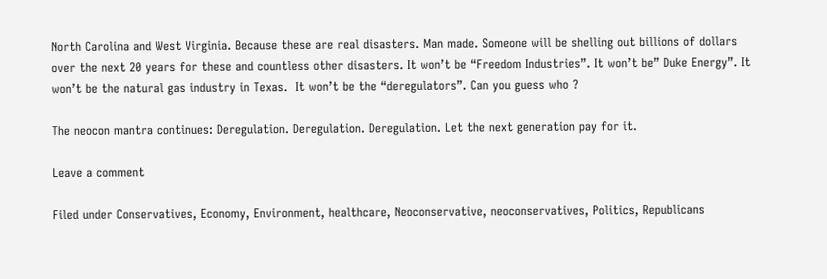North Carolina and West Virginia. Because these are real disasters. Man made. Someone will be shelling out billions of dollars over the next 20 years for these and countless other disasters. It won’t be “Freedom Industries”. It won’t be” Duke Energy”. It won’t be the natural gas industry in Texas.  It won’t be the “deregulators”. Can you guess who ?

The neocon mantra continues: Deregulation. Deregulation. Deregulation. Let the next generation pay for it.

Leave a comment

Filed under Conservatives, Economy, Environment, healthcare, Neoconservative, neoconservatives, Politics, Republicans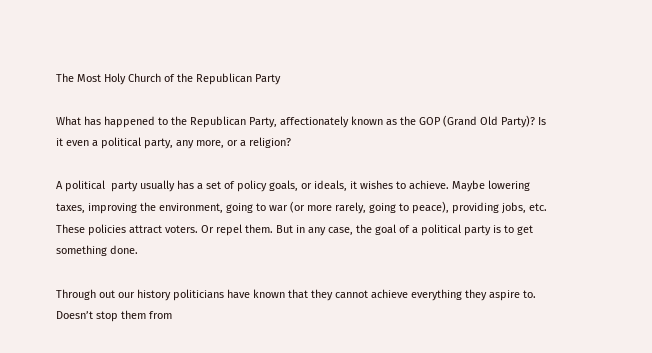The Most Holy Church of the Republican Party

What has happened to the Republican Party, affectionately known as the GOP (Grand Old Party)? Is it even a political party, any more, or a religion?

A political  party usually has a set of policy goals, or ideals, it wishes to achieve. Maybe lowering taxes, improving the environment, going to war (or more rarely, going to peace), providing jobs, etc. These policies attract voters. Or repel them. But in any case, the goal of a political party is to get something done.

Through out our history politicians have known that they cannot achieve everything they aspire to. Doesn’t stop them from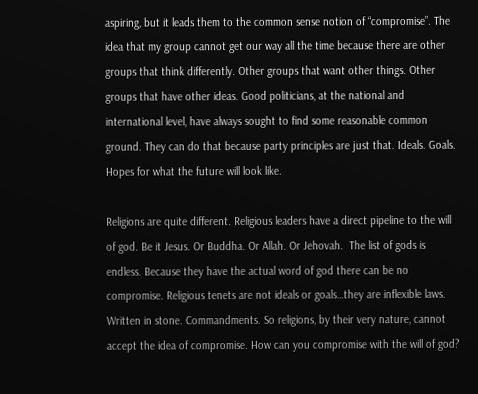aspiring, but it leads them to the common sense notion of “compromise”. The idea that my group cannot get our way all the time because there are other groups that think differently. Other groups that want other things. Other groups that have other ideas. Good politicians, at the national and international level, have always sought to find some reasonable common ground. They can do that because party principles are just that. Ideals. Goals. Hopes for what the future will look like.

Religions are quite different. Religious leaders have a direct pipeline to the will of god. Be it Jesus. Or Buddha. Or Allah. Or Jehovah.  The list of gods is endless. Because they have the actual word of god there can be no compromise. Religious tenets are not ideals or goals…they are inflexible laws. Written in stone. Commandments. So religions, by their very nature, cannot accept the idea of compromise. How can you compromise with the will of god?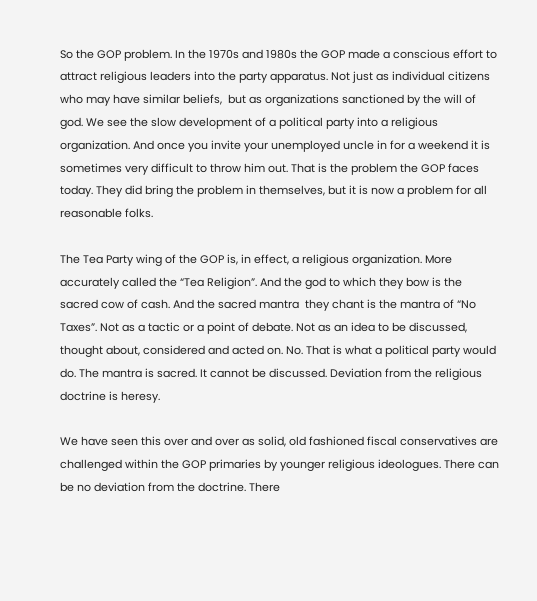So the GOP problem. In the 1970s and 1980s the GOP made a conscious effort to attract religious leaders into the party apparatus. Not just as individual citizens who may have similar beliefs,  but as organizations sanctioned by the will of god. We see the slow development of a political party into a religious organization. And once you invite your unemployed uncle in for a weekend it is sometimes very difficult to throw him out. That is the problem the GOP faces today. They did bring the problem in themselves, but it is now a problem for all reasonable folks.

The Tea Party wing of the GOP is, in effect, a religious organization. More accurately called the “Tea Religion”. And the god to which they bow is the sacred cow of cash. And the sacred mantra  they chant is the mantra of “No Taxes”. Not as a tactic or a point of debate. Not as an idea to be discussed, thought about, considered and acted on. No. That is what a political party would do. The mantra is sacred. It cannot be discussed. Deviation from the religious doctrine is heresy.

We have seen this over and over as solid, old fashioned fiscal conservatives are challenged within the GOP primaries by younger religious ideologues. There can be no deviation from the doctrine. There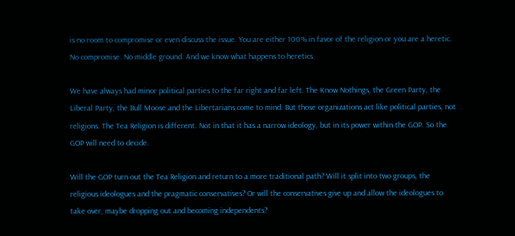is no room to compromise or even discuss the issue. You are either 100% in favor of the religion or you are a heretic. No compromise. No middle ground. And we know what happens to heretics.

We have always had minor political parties to the far right and far left. The Know Nothings, the Green Party, the Liberal Party, the Bull Moose and the Libertarians come to mind. But those organizations act like political parties, not religions. The Tea Religion is different. Not in that it has a narrow ideology, but in its power within the GOP. So the GOP will need to decide.

Will the GOP turn out the Tea Religion and return to a more traditional path? Will it split into two groups, the religious ideologues and the pragmatic conservatives? Or will the conservatives give up and allow the ideologues to take over, maybe dropping out and becoming independents?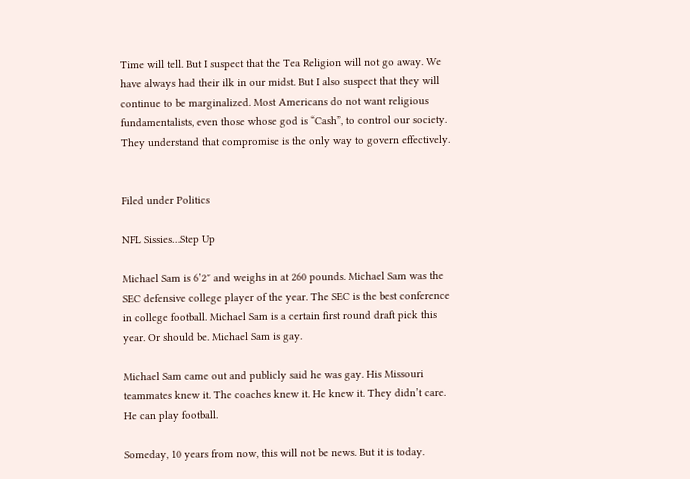Time will tell. But I suspect that the Tea Religion will not go away. We have always had their ilk in our midst. But I also suspect that they will continue to be marginalized. Most Americans do not want religious fundamentalists, even those whose god is “Cash”, to control our society. They understand that compromise is the only way to govern effectively.


Filed under Politics

NFL Sissies…Step Up

Michael Sam is 6’2″ and weighs in at 260 pounds. Michael Sam was the SEC defensive college player of the year. The SEC is the best conference in college football. Michael Sam is a certain first round draft pick this year. Or should be. Michael Sam is gay.

Michael Sam came out and publicly said he was gay. His Missouri teammates knew it. The coaches knew it. He knew it. They didn’t care. He can play football.

Someday, 10 years from now, this will not be news. But it is today.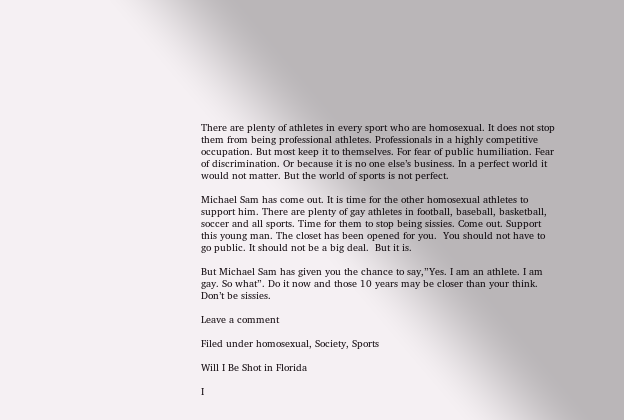There are plenty of athletes in every sport who are homosexual. It does not stop them from being professional athletes. Professionals in a highly competitive occupation. But most keep it to themselves. For fear of public humiliation. Fear of discrimination. Or because it is no one else’s business. In a perfect world it would not matter. But the world of sports is not perfect.

Michael Sam has come out. It is time for the other homosexual athletes to support him. There are plenty of gay athletes in football, baseball, basketball, soccer and all sports. Time for them to stop being sissies. Come out. Support this young man. The closet has been opened for you.  You should not have to go public. It should not be a big deal.  But it is.

But Michael Sam has given you the chance to say,”Yes. I am an athlete. I am gay. So what”. Do it now and those 10 years may be closer than your think. Don’t be sissies.

Leave a comment

Filed under homosexual, Society, Sports

Will I Be Shot in Florida

I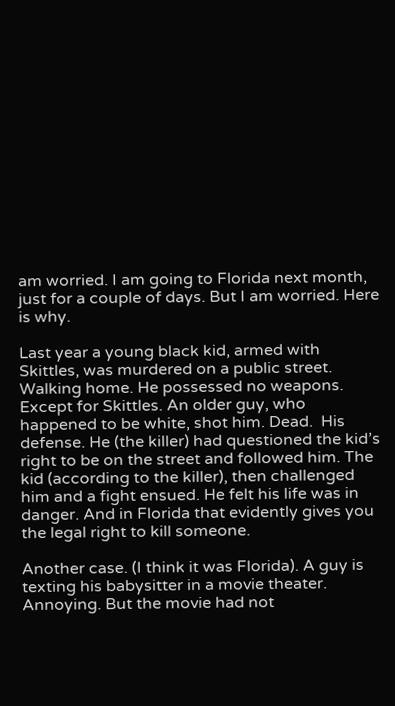am worried. I am going to Florida next month, just for a couple of days. But I am worried. Here is why.

Last year a young black kid, armed with Skittles, was murdered on a public street. Walking home. He possessed no weapons. Except for Skittles. An older guy, who happened to be white, shot him. Dead.  His defense. He (the killer) had questioned the kid’s right to be on the street and followed him. The kid (according to the killer), then challenged him and a fight ensued. He felt his life was in danger. And in Florida that evidently gives you the legal right to kill someone.

Another case. (I think it was Florida). A guy is texting his babysitter in a movie theater. Annoying. But the movie had not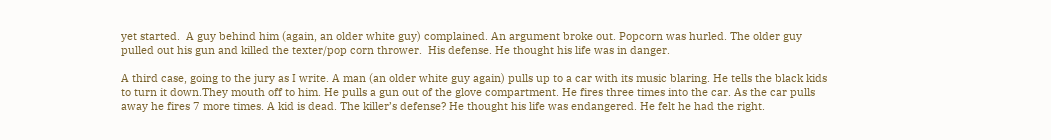yet started.  A guy behind him (again, an older white guy) complained. An argument broke out. Popcorn was hurled. The older guy pulled out his gun and killed the texter/pop corn thrower.  His defense. He thought his life was in danger.

A third case, going to the jury as I write. A man (an older white guy again) pulls up to a car with its music blaring. He tells the black kids to turn it down.They mouth off to him. He pulls a gun out of the glove compartment. He fires three times into the car. As the car pulls away he fires 7 more times. A kid is dead. The killer’s defense? He thought his life was endangered. He felt he had the right.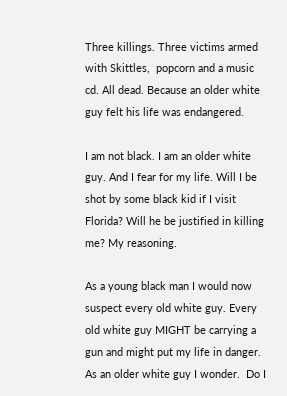Three killings. Three victims armed with Skittles,  popcorn and a music cd. All dead. Because an older white guy felt his life was endangered.

I am not black. I am an older white guy. And I fear for my life. Will I be shot by some black kid if I visit Florida? Will he be justified in killing me? My reasoning.

As a young black man I would now suspect every old white guy. Every old white guy MIGHT be carrying a gun and might put my life in danger. As an older white guy I wonder.  Do I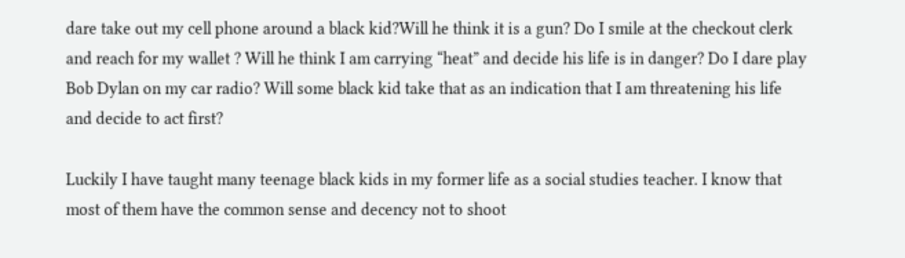dare take out my cell phone around a black kid?Will he think it is a gun? Do I smile at the checkout clerk and reach for my wallet ? Will he think I am carrying “heat” and decide his life is in danger? Do I dare play Bob Dylan on my car radio? Will some black kid take that as an indication that I am threatening his life and decide to act first?

Luckily I have taught many teenage black kids in my former life as a social studies teacher. I know that most of them have the common sense and decency not to shoot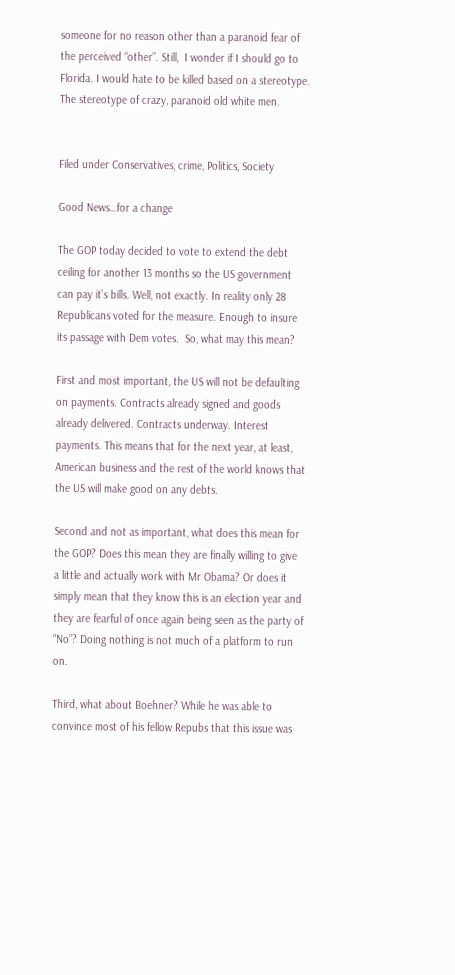someone for no reason other than a paranoid fear of the perceived “other”. Still,  I wonder if I should go to Florida. I would hate to be killed based on a stereotype. The stereotype of crazy, paranoid old white men.


Filed under Conservatives, crime, Politics, Society

Good News…for a change

The GOP today decided to vote to extend the debt ceiling for another 13 months so the US government can pay it’s bills. Well, not exactly. In reality only 28 Republicans voted for the measure. Enough to insure its passage with Dem votes.  So, what may this mean?

First and most important, the US will not be defaulting on payments. Contracts already signed and goods already delivered. Contracts underway. Interest payments. This means that for the next year, at least, American business and the rest of the world knows that the US will make good on any debts.

Second and not as important, what does this mean for the GOP? Does this mean they are finally willing to give a little and actually work with Mr Obama? Or does it simply mean that they know this is an election year and they are fearful of once again being seen as the party of “No”? Doing nothing is not much of a platform to run on.

Third, what about Boehner? While he was able to convince most of his fellow Repubs that this issue was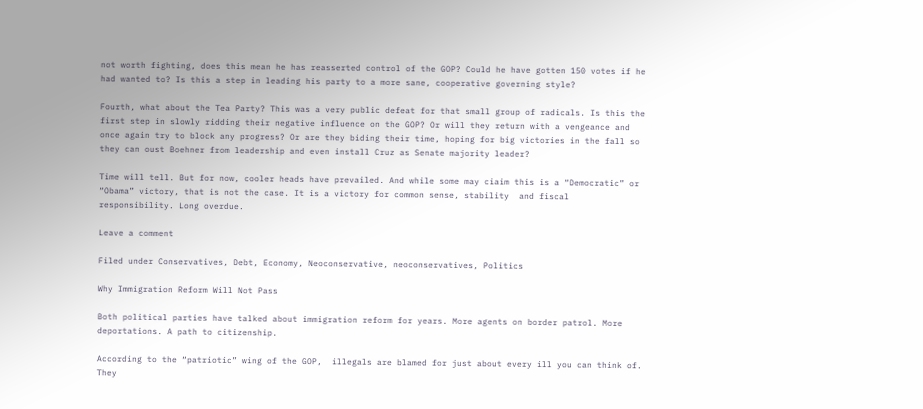not worth fighting, does this mean he has reasserted control of the GOP? Could he have gotten 150 votes if he had wanted to? Is this a step in leading his party to a more sane, cooperative governing style?

Fourth, what about the Tea Party? This was a very public defeat for that small group of radicals. Is this the first step in slowly ridding their negative influence on the GOP? Or will they return with a vengeance and once again try to block any progress? Or are they biding their time, hoping for big victories in the fall so they can oust Boehner from leadership and even install Cruz as Senate majority leader?

Time will tell. But for now, cooler heads have prevailed. And while some may ciaim this is a “Democratic” or “Obama” victory, that is not the case. It is a victory for common sense, stability  and fiscal responsibility. Long overdue.

Leave a comment

Filed under Conservatives, Debt, Economy, Neoconservative, neoconservatives, Politics

Why Immigration Reform Will Not Pass

Both political parties have talked about immigration reform for years. More agents on border patrol. More deportations. A path to citizenship.

According to the “patriotic” wing of the GOP,  illegals are blamed for just about every ill you can think of. They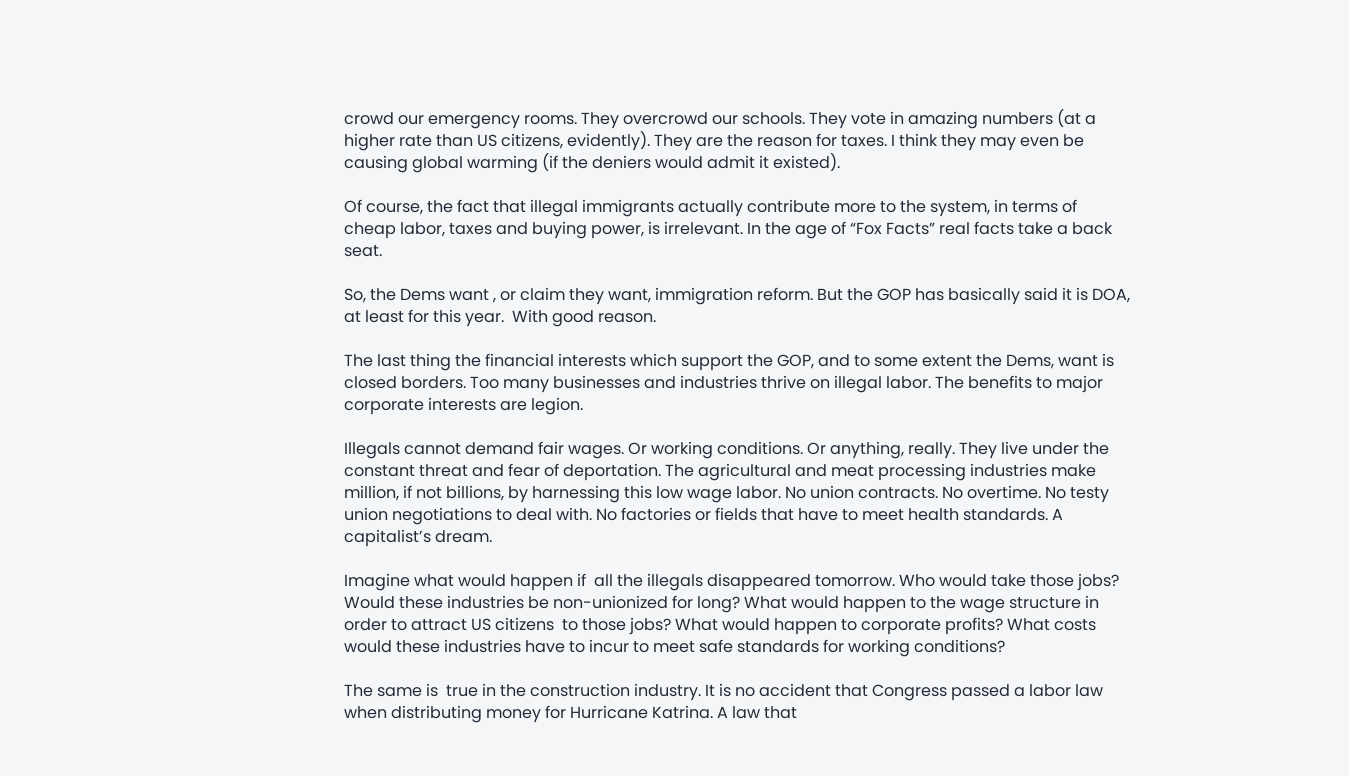crowd our emergency rooms. They overcrowd our schools. They vote in amazing numbers (at a higher rate than US citizens, evidently). They are the reason for taxes. I think they may even be causing global warming (if the deniers would admit it existed).

Of course, the fact that illegal immigrants actually contribute more to the system, in terms of cheap labor, taxes and buying power, is irrelevant. In the age of “Fox Facts” real facts take a back seat.

So, the Dems want , or claim they want, immigration reform. But the GOP has basically said it is DOA, at least for this year.  With good reason.

The last thing the financial interests which support the GOP, and to some extent the Dems, want is closed borders. Too many businesses and industries thrive on illegal labor. The benefits to major corporate interests are legion.

Illegals cannot demand fair wages. Or working conditions. Or anything, really. They live under the constant threat and fear of deportation. The agricultural and meat processing industries make million, if not billions, by harnessing this low wage labor. No union contracts. No overtime. No testy union negotiations to deal with. No factories or fields that have to meet health standards. A capitalist’s dream.

Imagine what would happen if  all the illegals disappeared tomorrow. Who would take those jobs?  Would these industries be non-unionized for long? What would happen to the wage structure in order to attract US citizens  to those jobs? What would happen to corporate profits? What costs would these industries have to incur to meet safe standards for working conditions?

The same is  true in the construction industry. It is no accident that Congress passed a labor law when distributing money for Hurricane Katrina. A law that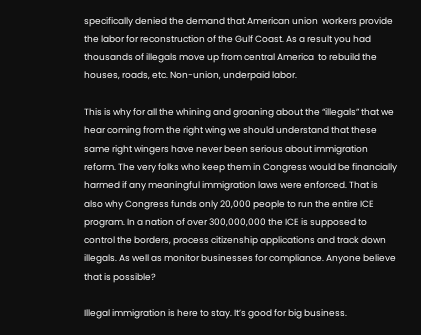specifically denied the demand that American union  workers provide the labor for reconstruction of the Gulf Coast. As a result you had thousands of illegals move up from central America  to rebuild the houses, roads, etc. Non-union, underpaid labor.

This is why for all the whining and groaning about the “illegals” that we hear coming from the right wing we should understand that these same right wingers have never been serious about immigration reform. The very folks who keep them in Congress would be financially harmed if any meaningful immigration laws were enforced. That is also why Congress funds only 20,000 people to run the entire ICE program. In a nation of over 300,000,000 the ICE is supposed to control the borders, process citizenship applications and track down illegals. As well as monitor businesses for compliance. Anyone believe that is possible?

Illegal immigration is here to stay. It’s good for big business.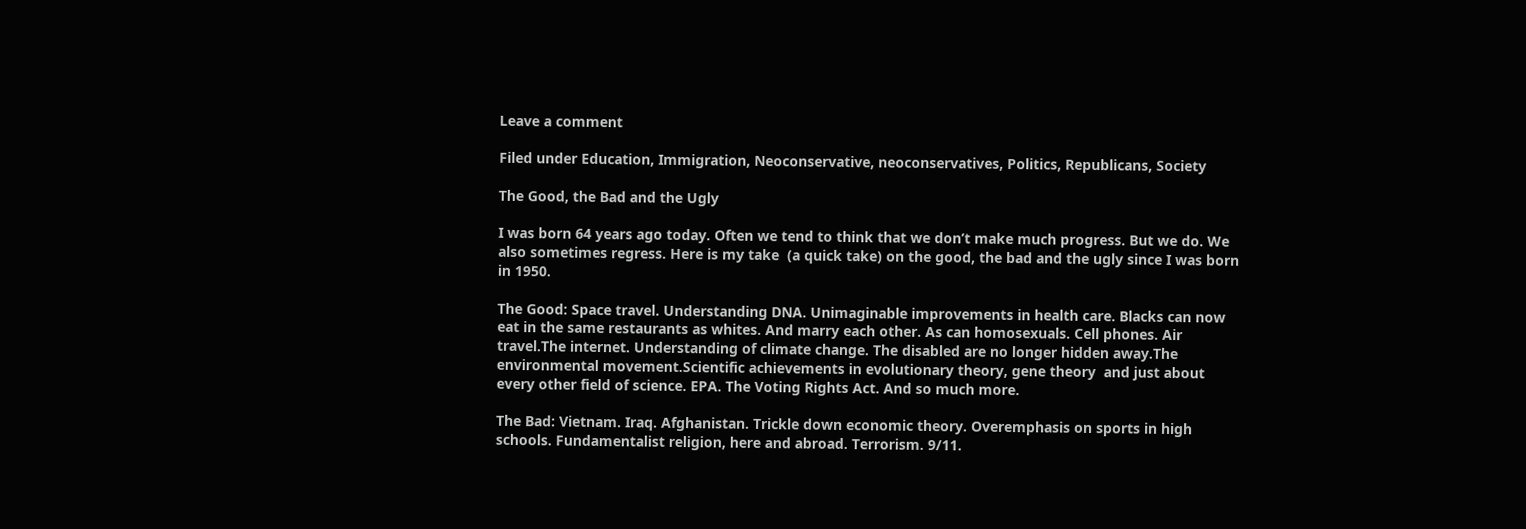Leave a comment

Filed under Education, Immigration, Neoconservative, neoconservatives, Politics, Republicans, Society

The Good, the Bad and the Ugly

I was born 64 years ago today. Often we tend to think that we don’t make much progress. But we do. We also sometimes regress. Here is my take  (a quick take) on the good, the bad and the ugly since I was born in 1950.

The Good: Space travel. Understanding DNA. Unimaginable improvements in health care. Blacks can now eat in the same restaurants as whites. And marry each other. As can homosexuals. Cell phones. Air travel.The internet. Understanding of climate change. The disabled are no longer hidden away.The environmental movement.Scientific achievements in evolutionary theory, gene theory  and just about every other field of science. EPA. The Voting Rights Act. And so much more.

The Bad: Vietnam. Iraq. Afghanistan. Trickle down economic theory. Overemphasis on sports in high schools. Fundamentalist religion, here and abroad. Terrorism. 9/11.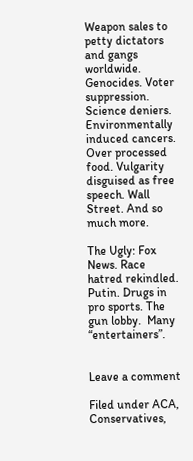Weapon sales to petty dictators and gangs worldwide. Genocides. Voter suppression. Science deniers. Environmentally induced cancers.  Over processed food. Vulgarity disguised as free speech. Wall Street. And so much more.

The Ugly: Fox News. Race hatred rekindled. Putin. Drugs in pro sports. The gun lobby.  Many “entertainers”.


Leave a comment

Filed under ACA, Conservatives,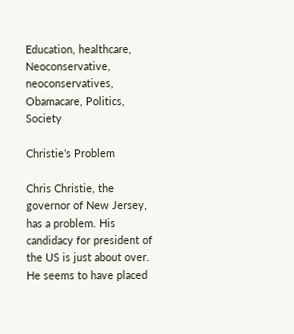Education, healthcare, Neoconservative, neoconservatives, Obamacare, Politics, Society

Christie’s Problem

Chris Christie, the governor of New Jersey, has a problem. His candidacy for president of the US is just about over. He seems to have placed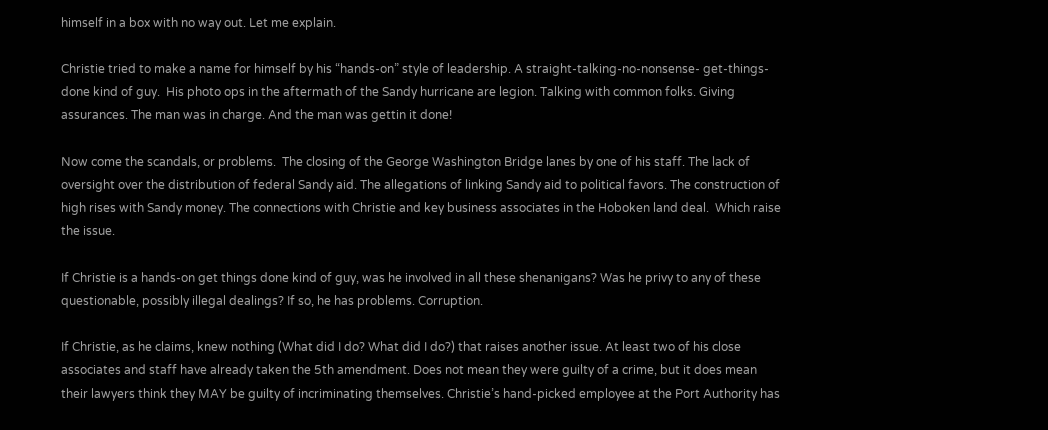himself in a box with no way out. Let me explain.

Christie tried to make a name for himself by his “hands-on” style of leadership. A straight-talking-no-nonsense- get-things-done kind of guy.  His photo ops in the aftermath of the Sandy hurricane are legion. Talking with common folks. Giving assurances. The man was in charge. And the man was gettin it done!

Now come the scandals, or problems.  The closing of the George Washington Bridge lanes by one of his staff. The lack of oversight over the distribution of federal Sandy aid. The allegations of linking Sandy aid to political favors. The construction of high rises with Sandy money. The connections with Christie and key business associates in the Hoboken land deal.  Which raise the issue.

If Christie is a hands-on get things done kind of guy, was he involved in all these shenanigans? Was he privy to any of these questionable, possibly illegal dealings? If so, he has problems. Corruption.

If Christie, as he claims, knew nothing (What did I do? What did I do?) that raises another issue. At least two of his close associates and staff have already taken the 5th amendment. Does not mean they were guilty of a crime, but it does mean their lawyers think they MAY be guilty of incriminating themselves. Christie’s hand-picked employee at the Port Authority has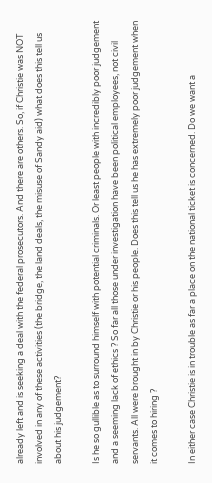already left and is seeking a deal with the federal prosecutors. And there are others. So, if Christie was NOT involved in any of these activities (the bridge, the land deals, the misuse of Sandy aid) what does this tell us about his judgement?

Is he so gullible as to surround himself with potential criminals. Or least people with incredibly poor judgement and a seeming lack of ethics ? So far all those under investigation have been political employees, not civil servants. All were brought in by Christie or his people. Does this tell us he has extremely poor judgement when it comes to hiring ?

In either case Christie is in trouble as far a place on the national ticket is concerned. Do we want a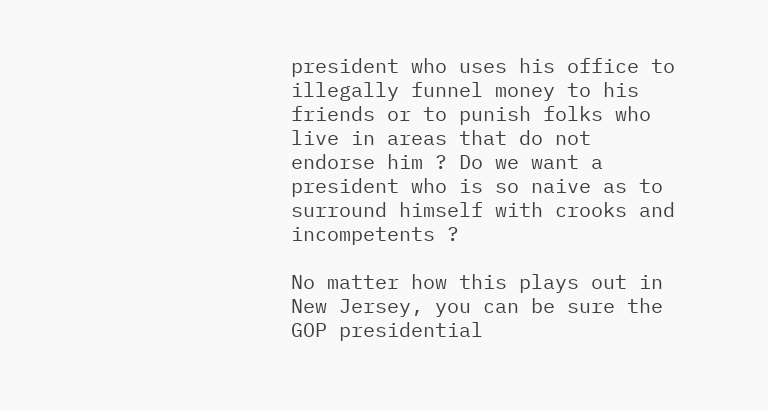president who uses his office to  illegally funnel money to his friends or to punish folks who live in areas that do not endorse him ? Do we want a president who is so naive as to surround himself with crooks and incompetents ?

No matter how this plays out in New Jersey, you can be sure the GOP presidential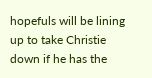hopefuls will be lining up to take Christie down if he has the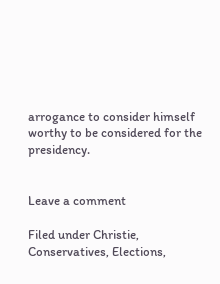arrogance to consider himself worthy to be considered for the presidency.


Leave a comment

Filed under Christie, Conservatives, Elections,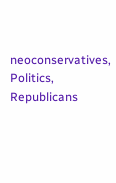neoconservatives, Politics, Republicans